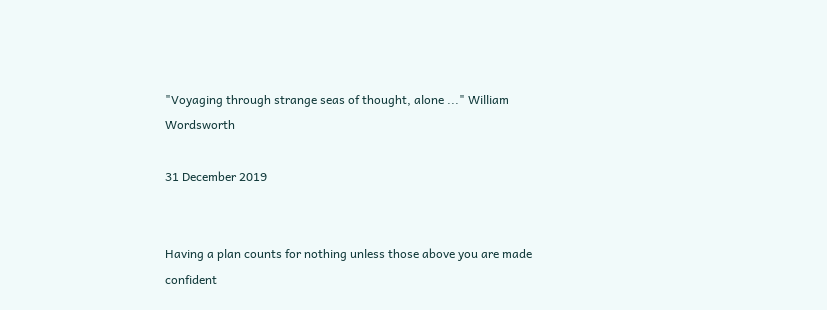"Voyaging through strange seas of thought, alone ..." William Wordsworth

31 December 2019


Having a plan counts for nothing unless those above you are made confident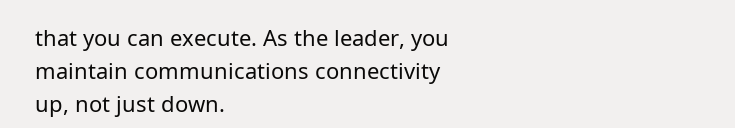that you can execute. As the leader, you maintain communications connectivity up, not just down.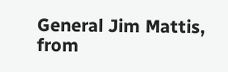General Jim Mattis, from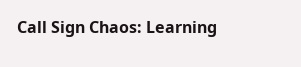Call Sign Chaos: Learning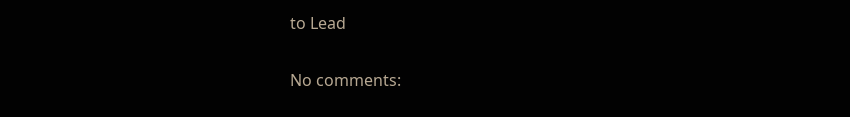to Lead

No comments: